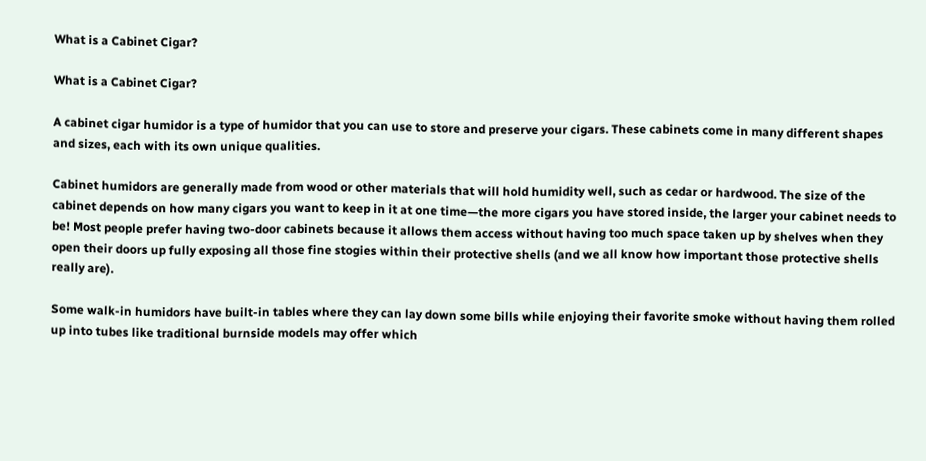What is a Cabinet Cigar?

What is a Cabinet Cigar?

A cabinet cigar humidor is a type of humidor that you can use to store and preserve your cigars. These cabinets come in many different shapes and sizes, each with its own unique qualities.

Cabinet humidors are generally made from wood or other materials that will hold humidity well, such as cedar or hardwood. The size of the cabinet depends on how many cigars you want to keep in it at one time—the more cigars you have stored inside, the larger your cabinet needs to be! Most people prefer having two-door cabinets because it allows them access without having too much space taken up by shelves when they open their doors up fully exposing all those fine stogies within their protective shells (and we all know how important those protective shells really are).

Some walk-in humidors have built-in tables where they can lay down some bills while enjoying their favorite smoke without having them rolled up into tubes like traditional burnside models may offer which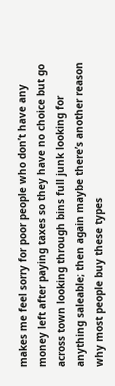makes me feel sorry for poor people who don’t have any money left after paying taxes so they have no choice but go across town looking through bins full junk looking for anything saleable; then again maybe there’s another reason why most people buy these types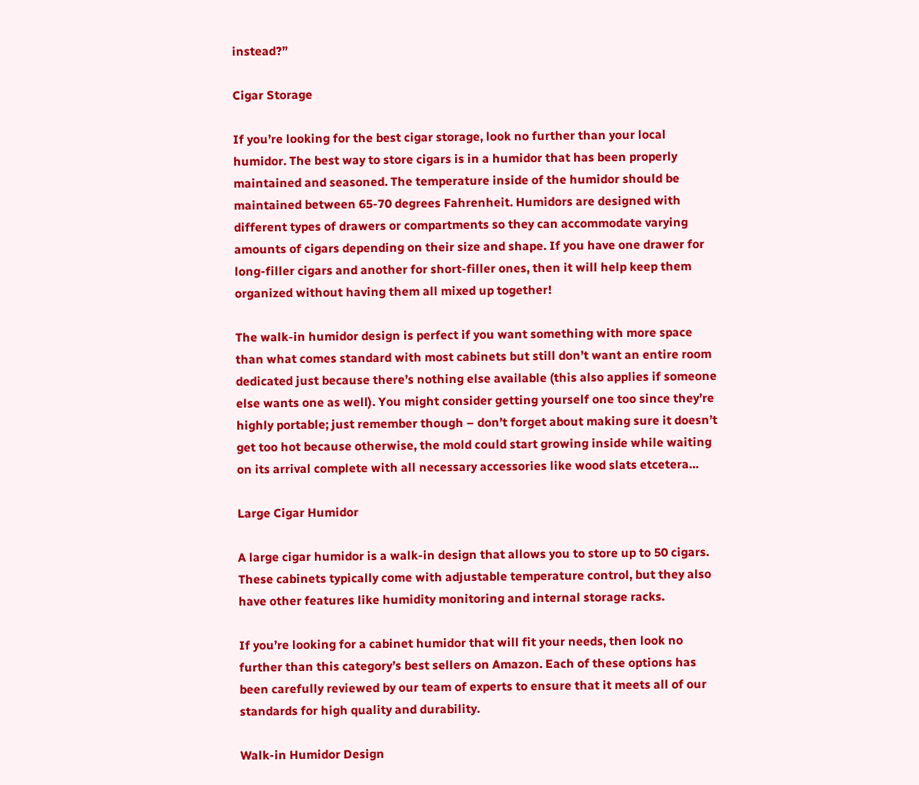instead?”

Cigar Storage

If you’re looking for the best cigar storage, look no further than your local humidor. The best way to store cigars is in a humidor that has been properly maintained and seasoned. The temperature inside of the humidor should be maintained between 65-70 degrees Fahrenheit. Humidors are designed with different types of drawers or compartments so they can accommodate varying amounts of cigars depending on their size and shape. If you have one drawer for long-filler cigars and another for short-filler ones, then it will help keep them organized without having them all mixed up together!

The walk-in humidor design is perfect if you want something with more space than what comes standard with most cabinets but still don’t want an entire room dedicated just because there’s nothing else available (this also applies if someone else wants one as well). You might consider getting yourself one too since they’re highly portable; just remember though – don’t forget about making sure it doesn’t get too hot because otherwise, the mold could start growing inside while waiting on its arrival complete with all necessary accessories like wood slats etcetera…

Large Cigar Humidor

A large cigar humidor is a walk-in design that allows you to store up to 50 cigars. These cabinets typically come with adjustable temperature control, but they also have other features like humidity monitoring and internal storage racks.

If you’re looking for a cabinet humidor that will fit your needs, then look no further than this category’s best sellers on Amazon. Each of these options has been carefully reviewed by our team of experts to ensure that it meets all of our standards for high quality and durability.

Walk-in Humidor Design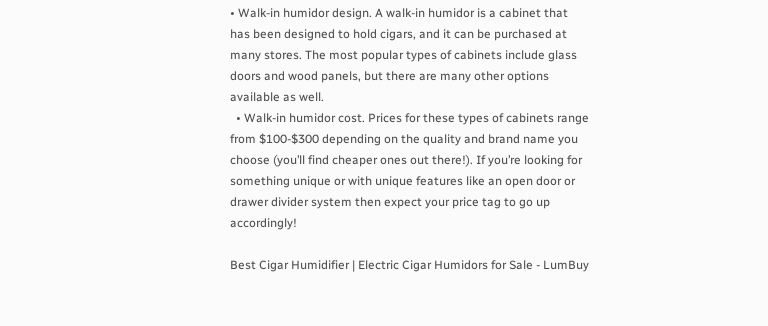• Walk-in humidor design. A walk-in humidor is a cabinet that has been designed to hold cigars, and it can be purchased at many stores. The most popular types of cabinets include glass doors and wood panels, but there are many other options available as well.
  • Walk-in humidor cost. Prices for these types of cabinets range from $100-$300 depending on the quality and brand name you choose (you’ll find cheaper ones out there!). If you’re looking for something unique or with unique features like an open door or drawer divider system then expect your price tag to go up accordingly!

Best Cigar Humidifier | Electric Cigar Humidors for Sale - LumBuy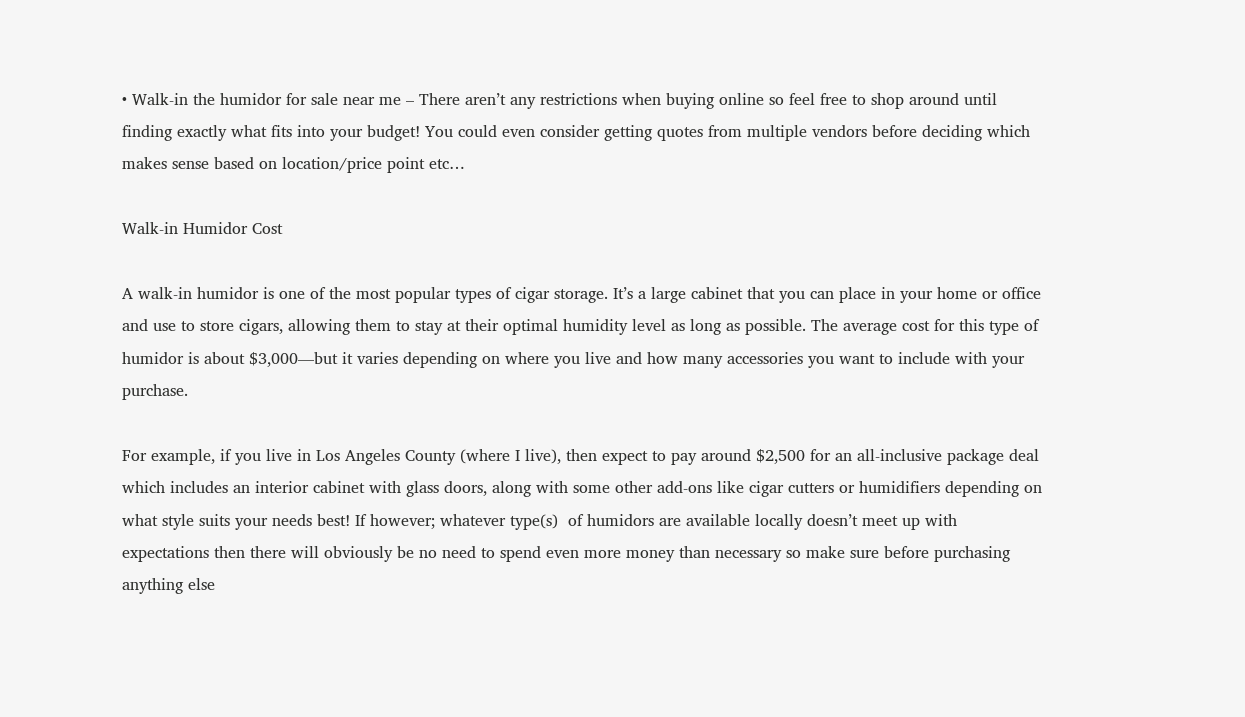• Walk-in the humidor for sale near me – There aren’t any restrictions when buying online so feel free to shop around until finding exactly what fits into your budget! You could even consider getting quotes from multiple vendors before deciding which makes sense based on location/price point etc…

Walk-in Humidor Cost

A walk-in humidor is one of the most popular types of cigar storage. It’s a large cabinet that you can place in your home or office and use to store cigars, allowing them to stay at their optimal humidity level as long as possible. The average cost for this type of humidor is about $3,000—but it varies depending on where you live and how many accessories you want to include with your purchase.

For example, if you live in Los Angeles County (where I live), then expect to pay around $2,500 for an all-inclusive package deal which includes an interior cabinet with glass doors, along with some other add-ons like cigar cutters or humidifiers depending on what style suits your needs best! If however; whatever type(s)  of humidors are available locally doesn’t meet up with expectations then there will obviously be no need to spend even more money than necessary so make sure before purchasing anything else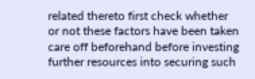related thereto first check whether or not these factors have been taken care off beforehand before investing further resources into securing such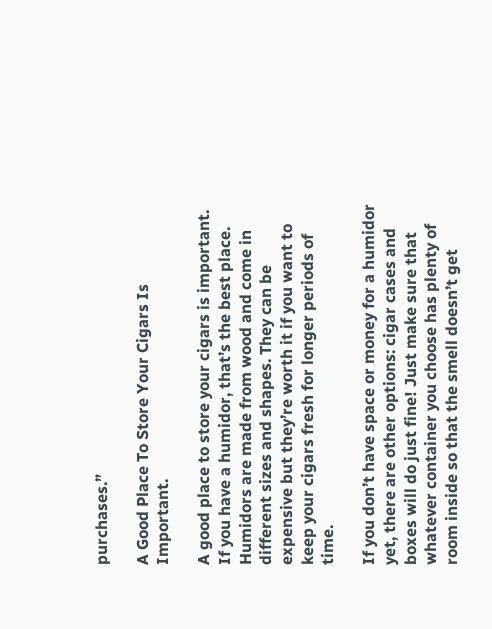purchases.”

A Good Place To Store Your Cigars Is Important.

A good place to store your cigars is important. If you have a humidor, that’s the best place. Humidors are made from wood and come in different sizes and shapes. They can be expensive but they’re worth it if you want to keep your cigars fresh for longer periods of time.

If you don’t have space or money for a humidor yet, there are other options: cigar cases and boxes will do just fine! Just make sure that whatever container you choose has plenty of room inside so that the smell doesn’t get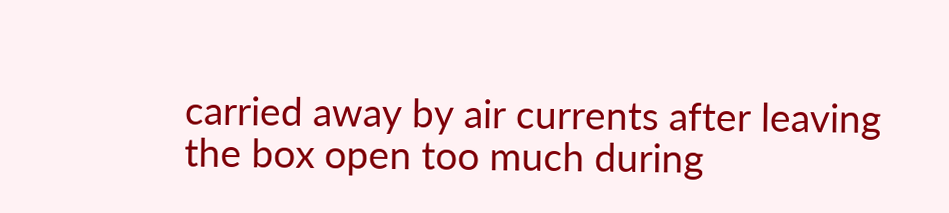carried away by air currents after leaving the box open too much during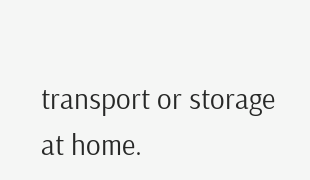transport or storage at home.